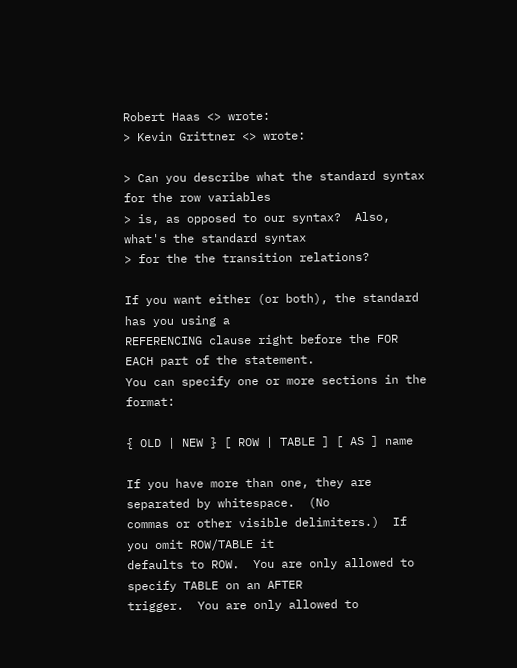Robert Haas <> wrote:
> Kevin Grittner <> wrote:

> Can you describe what the standard syntax for the row variables
> is, as opposed to our syntax?  Also, what's the standard syntax
> for the the transition relations?

If you want either (or both), the standard has you using a
REFERENCING clause right before the FOR EACH part of the statement.
You can specify one or more sections in the format:

{ OLD | NEW } [ ROW | TABLE ] [ AS ] name

If you have more than one, they are separated by whitespace.  (No
commas or other visible delimiters.)  If you omit ROW/TABLE it
defaults to ROW.  You are only allowed to specify TABLE on an AFTER
trigger.  You are only allowed to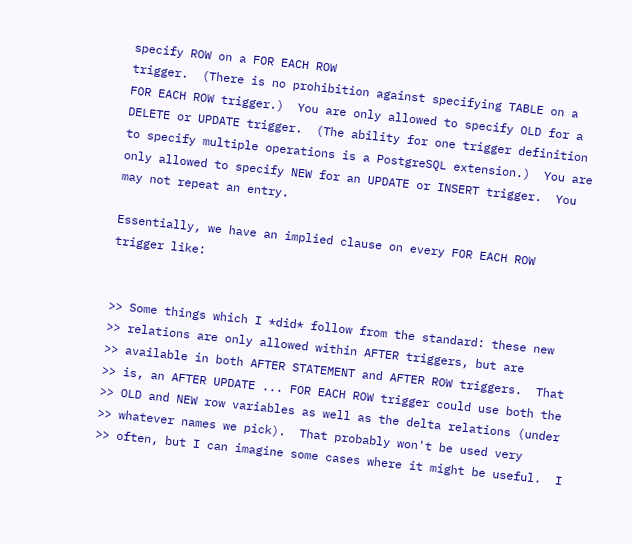specify ROW on a FOR EACH ROW
trigger.  (There is no prohibition against specifying TABLE on a
FOR EACH ROW trigger.)  You are only allowed to specify OLD for a
DELETE or UPDATE trigger.  (The ability for one trigger definition
to specify multiple operations is a PostgreSQL extension.)  You are
only allowed to specify NEW for an UPDATE or INSERT trigger.  You
may not repeat an entry.

Essentially, we have an implied clause on every FOR EACH ROW
trigger like:


>> Some things which I *did* follow from the standard: these new
>> relations are only allowed within AFTER triggers, but are
>> available in both AFTER STATEMENT and AFTER ROW triggers.  That
>> is, an AFTER UPDATE ... FOR EACH ROW trigger could use both the
>> OLD and NEW row variables as well as the delta relations (under
>> whatever names we pick).  That probably won't be used very
>> often, but I can imagine some cases where it might be useful.  I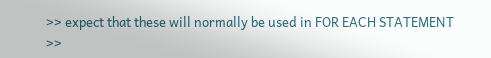>> expect that these will normally be used in FOR EACH STATEMENT
>>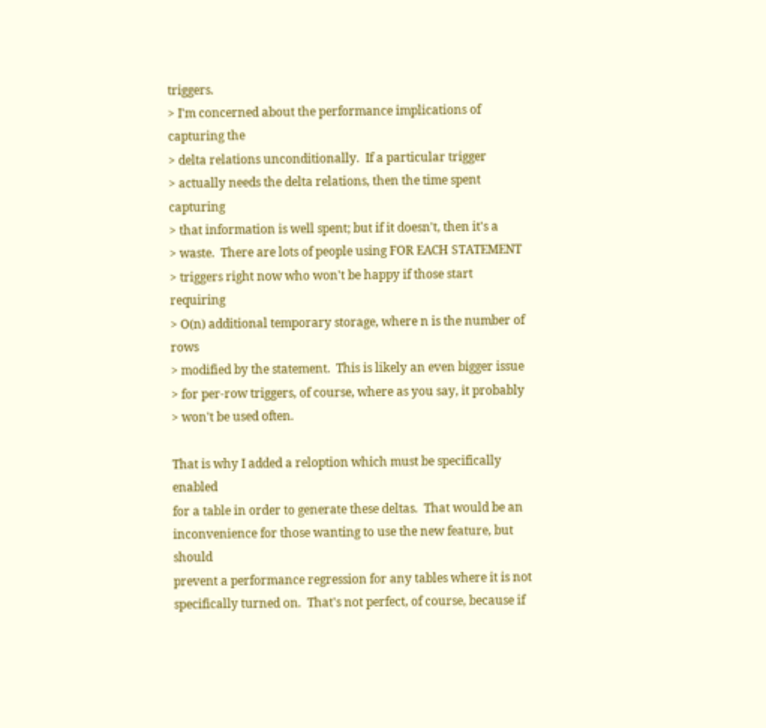triggers.
> I'm concerned about the performance implications of capturing the
> delta relations unconditionally.  If a particular trigger
> actually needs the delta relations, then the time spent capturing
> that information is well spent; but if it doesn't, then it's a
> waste.  There are lots of people using FOR EACH STATEMENT
> triggers right now who won't be happy if those start requiring
> O(n) additional temporary storage, where n is the number of rows
> modified by the statement.  This is likely an even bigger issue
> for per-row triggers, of course, where as you say, it probably
> won't be used often.

That is why I added a reloption which must be specifically enabled
for a table in order to generate these deltas.  That would be an
inconvenience for those wanting to use the new feature, but should
prevent a performance regression for any tables where it is not
specifically turned on.  That's not perfect, of course, because if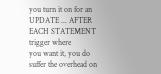you turn it on for an UPDATE ... AFTER EACH STATEMENT trigger where
you want it, you do suffer the overhead on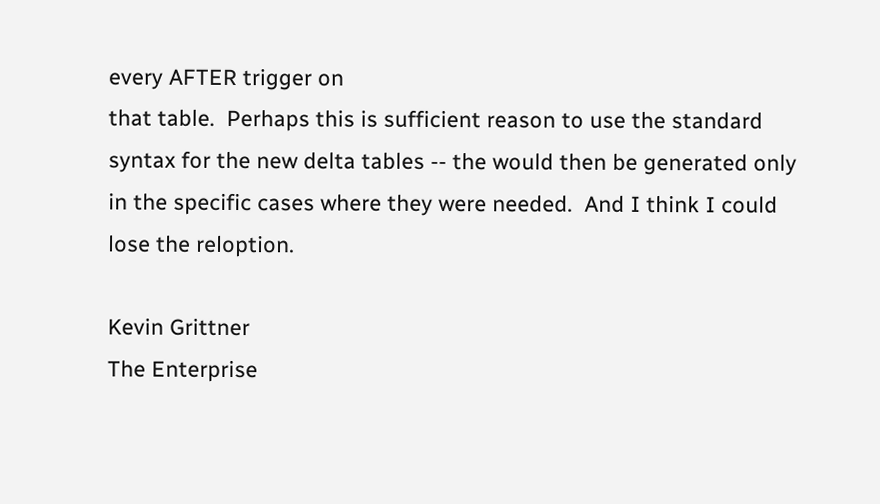every AFTER trigger on
that table.  Perhaps this is sufficient reason to use the standard
syntax for the new delta tables -- the would then be generated only
in the specific cases where they were needed.  And I think I could
lose the reloption.

Kevin Grittner
The Enterprise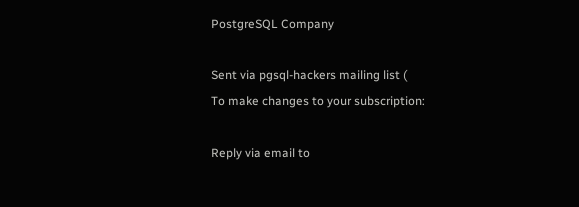PostgreSQL Company

Sent via pgsql-hackers mailing list (
To make changes to your subscription:

Reply via email to